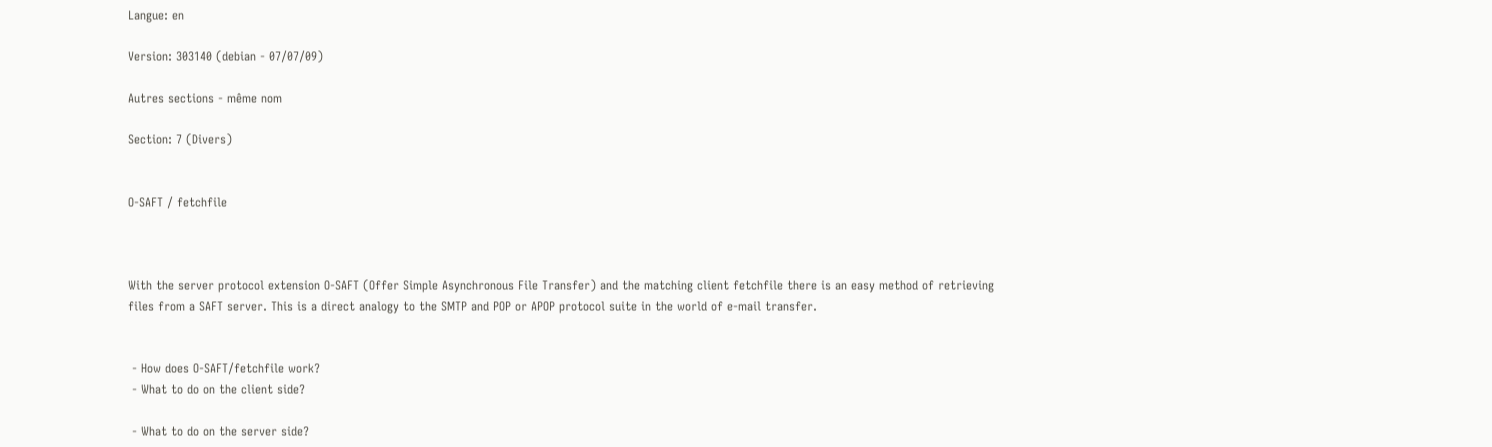Langue: en

Version: 303140 (debian - 07/07/09)

Autres sections - même nom

Section: 7 (Divers)


O-SAFT / fetchfile



With the server protocol extension O-SAFT (Offer Simple Asynchronous File Transfer) and the matching client fetchfile there is an easy method of retrieving files from a SAFT server. This is a direct analogy to the SMTP and POP or APOP protocol suite in the world of e-mail transfer.


 - How does O-SAFT/fetchfile work?
 - What to do on the client side?

 - What to do on the server side?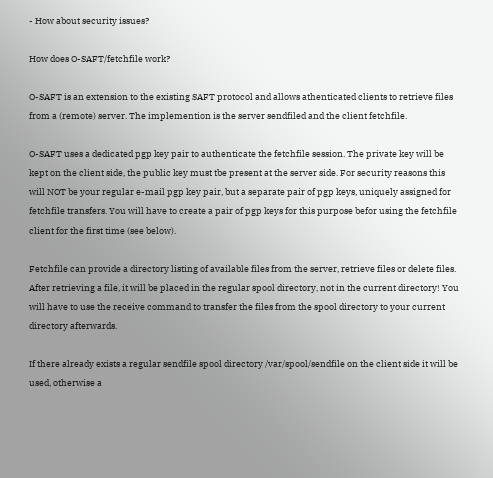- How about security issues?

How does O-SAFT/fetchfile work?

O-SAFT is an extension to the existing SAFT protocol and allows athenticated clients to retrieve files from a (remote) server. The implemention is the server sendfiled and the client fetchfile.

O-SAFT uses a dedicated pgp key pair to authenticate the fetchfile session. The private key will be kept on the client side, the public key must tbe present at the server side. For security reasons this will NOT be your regular e-mail pgp key pair, but a separate pair of pgp keys, uniquely assigned for fetchfile transfers. You will have to create a pair of pgp keys for this purpose befor using the fetchfile client for the first time (see below).

Fetchfile can provide a directory listing of available files from the server, retrieve files or delete files. After retrieving a file, it will be placed in the regular spool directory, not in the current directory! You will have to use the receive command to transfer the files from the spool directory to your current directory afterwards.

If there already exists a regular sendfile spool directory /var/spool/sendfile on the client side it will be used, otherwise a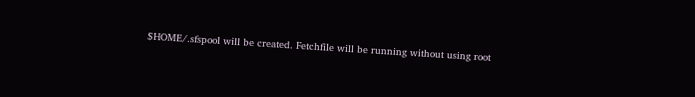$HOME/.sfspool will be created. Fetchfile will be running without using root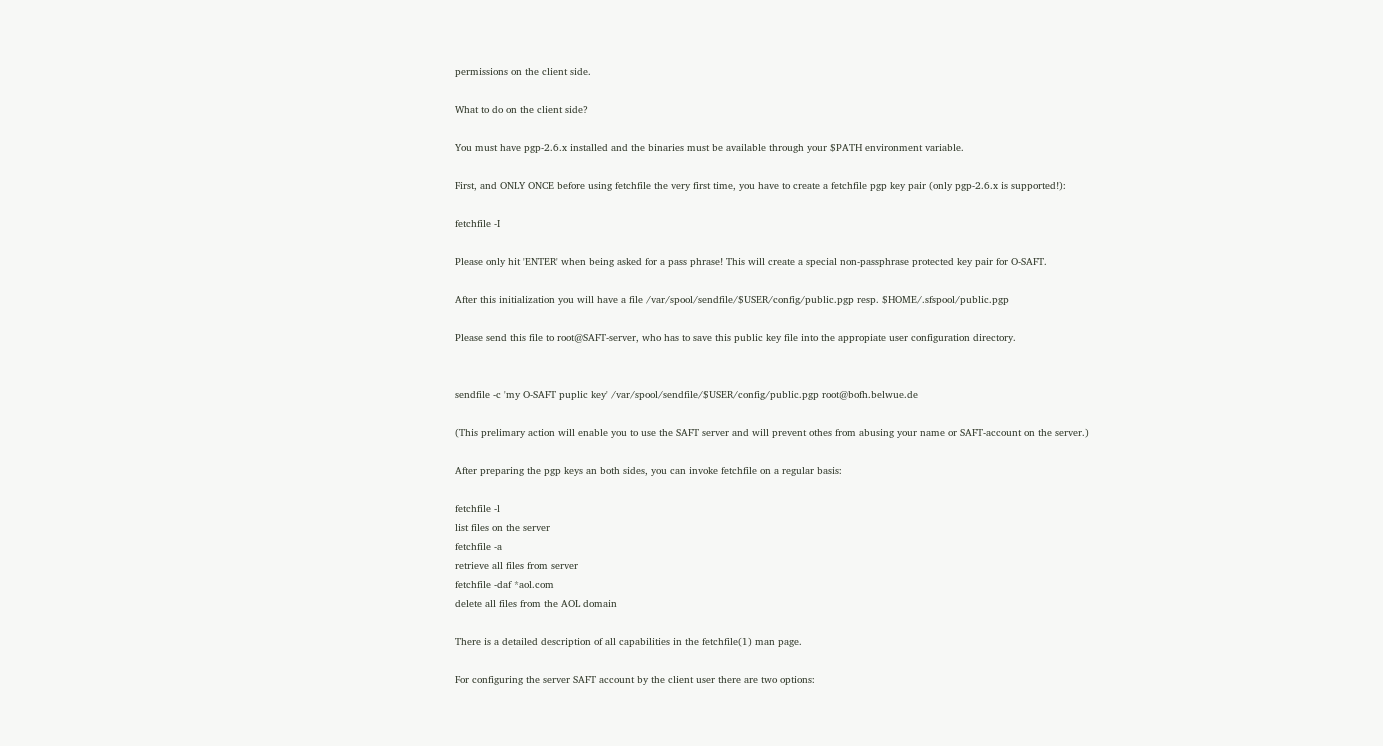permissions on the client side.

What to do on the client side?

You must have pgp-2.6.x installed and the binaries must be available through your $PATH environment variable.

First, and ONLY ONCE before using fetchfile the very first time, you have to create a fetchfile pgp key pair (only pgp-2.6.x is supported!):

fetchfile -I

Please only hit 'ENTER' when being asked for a pass phrase! This will create a special non-passphrase protected key pair for O-SAFT.

After this initialization you will have a file /var/spool/sendfile/$USER/config/public.pgp resp. $HOME/.sfspool/public.pgp

Please send this file to root@SAFT-server, who has to save this public key file into the appropiate user configuration directory.


sendfile -c 'my O-SAFT puplic key' /var/spool/sendfile/$USER/config/public.pgp root@bofh.belwue.de

(This prelimary action will enable you to use the SAFT server and will prevent othes from abusing your name or SAFT-account on the server.)

After preparing the pgp keys an both sides, you can invoke fetchfile on a regular basis:

fetchfile -l
list files on the server
fetchfile -a
retrieve all files from server
fetchfile -daf *aol.com
delete all files from the AOL domain

There is a detailed description of all capabilities in the fetchfile(1) man page.

For configuring the server SAFT account by the client user there are two options: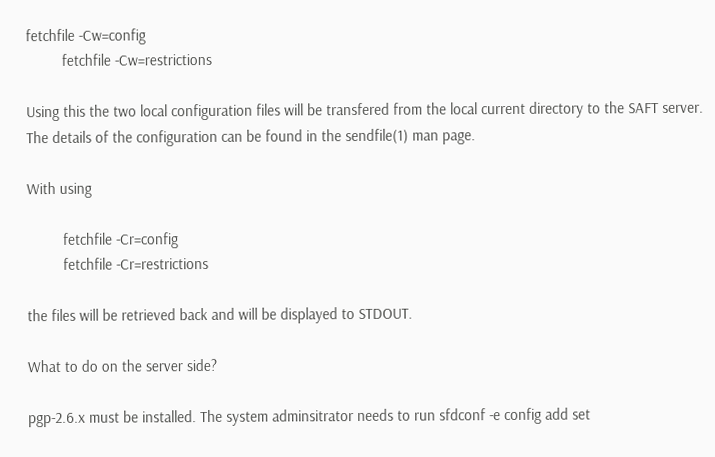fetchfile -Cw=config
         fetchfile -Cw=restrictions

Using this the two local configuration files will be transfered from the local current directory to the SAFT server. The details of the configuration can be found in the sendfile(1) man page.

With using

         fetchfile -Cr=config
         fetchfile -Cr=restrictions

the files will be retrieved back and will be displayed to STDOUT.

What to do on the server side?

pgp-2.6.x must be installed. The system adminsitrator needs to run sfdconf -e config add set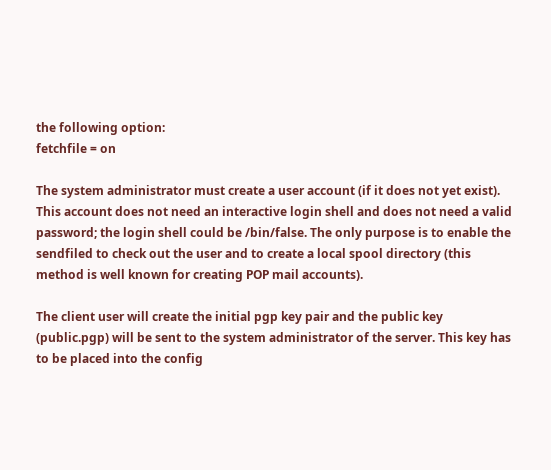the following option:
fetchfile = on

The system administrator must create a user account (if it does not yet exist). This account does not need an interactive login shell and does not need a valid password; the login shell could be /bin/false. The only purpose is to enable the sendfiled to check out the user and to create a local spool directory (this method is well known for creating POP mail accounts).

The client user will create the initial pgp key pair and the public key (public.pgp) will be sent to the system administrator of the server. This key has to be placed into the config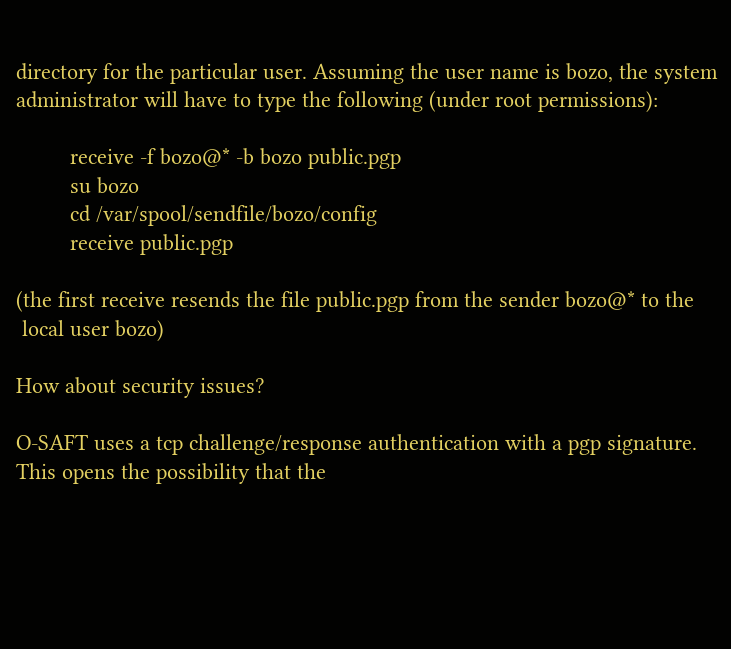directory for the particular user. Assuming the user name is bozo, the system administrator will have to type the following (under root permissions):

         receive -f bozo@* -b bozo public.pgp
         su bozo
         cd /var/spool/sendfile/bozo/config
         receive public.pgp

(the first receive resends the file public.pgp from the sender bozo@* to the
 local user bozo)

How about security issues?

O-SAFT uses a tcp challenge/response authentication with a pgp signature. This opens the possibility that the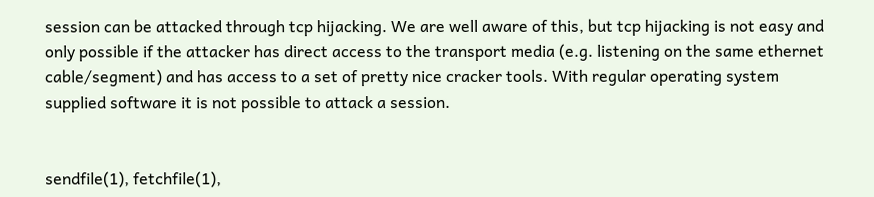session can be attacked through tcp hijacking. We are well aware of this, but tcp hijacking is not easy and only possible if the attacker has direct access to the transport media (e.g. listening on the same ethernet cable/segment) and has access to a set of pretty nice cracker tools. With regular operating system supplied software it is not possible to attack a session.


sendfile(1), fetchfile(1),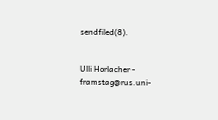sendfiled(8).


Ulli Horlacher - framstag@rus.uni-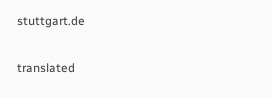stuttgart.de

translated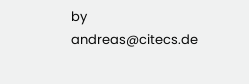by andreas@citecs.de